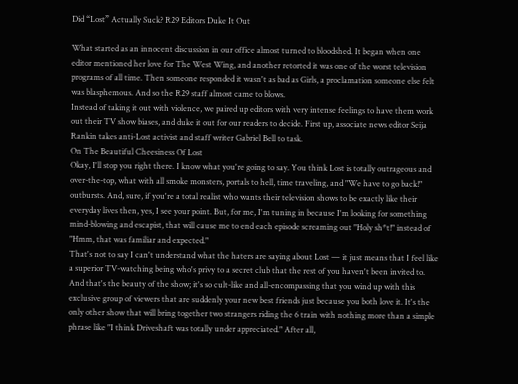Did “Lost” Actually Suck? R29 Editors Duke It Out

What started as an innocent discussion in our office almost turned to bloodshed. It began when one editor mentioned her love for The West Wing, and another retorted it was one of the worst television programs of all time. Then someone responded it wasn't as bad as Girls, a proclamation someone else felt was blasphemous. And so the R29 staff almost came to blows.
Instead of taking it out with violence, we paired up editors with very intense feelings to have them work out their TV show biases, and duke it out for our readers to decide. First up, associate news editor Seija Rankin takes anti-Lost activist and staff writer Gabriel Bell to task.
On The Beautiful Cheesiness Of Lost
Okay, I'll stop you right there. I know what you're going to say. You think Lost is totally outrageous and over-the-top, what with all smoke monsters, portals to hell, time traveling, and "We have to go back!" outbursts. And, sure, if you're a total realist who wants their television shows to be exactly like their everyday lives then, yes, I see your point. But, for me, I'm tuning in because I'm looking for something mind-blowing and escapist, that will cause me to end each episode screaming out "Holy sh*t!" instead of "Hmm, that was familiar and expected."
That's not to say I can't understand what the haters are saying about Lost — it just means that I feel like a superior TV-watching being who's privy to a secret club that the rest of you haven't been invited to. And that's the beauty of the show; it's so cult-like and all-encompassing that you wind up with this exclusive group of viewers that are suddenly your new best friends just because you both love it. It's the only other show that will bring together two strangers riding the 6 train with nothing more than a simple phrase like "I think Driveshaft was totally under appreciated." After all,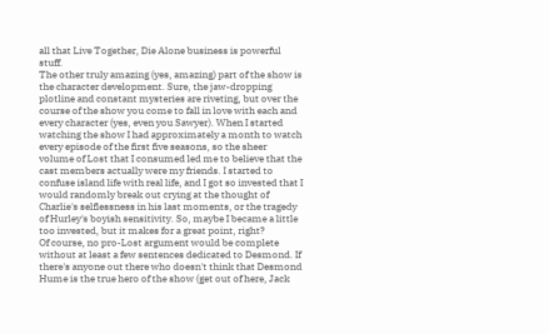all that Live Together, Die Alone business is powerful stuff.
The other truly amazing (yes, amazing) part of the show is the character development. Sure, the jaw-dropping plotline and constant mysteries are riveting, but over the course of the show you come to fall in love with each and every character (yes, even you Sawyer). When I started watching the show I had approximately a month to watch every episode of the first five seasons, so the sheer volume of Lost that I consumed led me to believe that the cast members actually were my friends. I started to confuse island life with real life, and I got so invested that I would randomly break out crying at the thought of Charlie's selflessness in his last moments, or the tragedy of Hurley's boyish sensitivity. So, maybe I became a little too invested, but it makes for a great point, right?
Of course, no pro-Lost argument would be complete without at least a few sentences dedicated to Desmond. If there's anyone out there who doesn't think that Desmond Hume is the true hero of the show (get out of here, Jack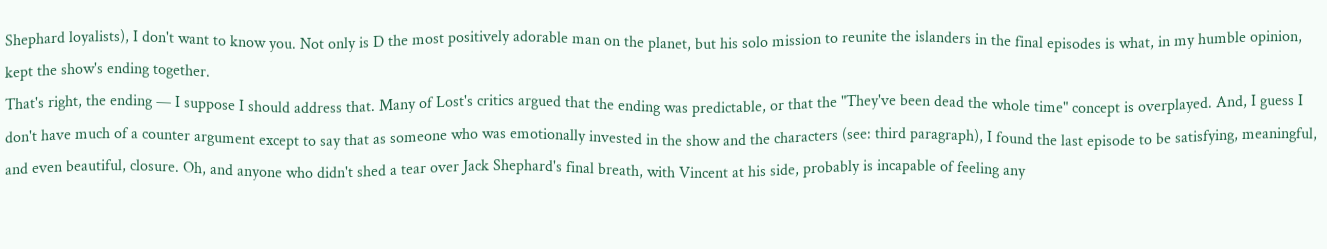Shephard loyalists), I don't want to know you. Not only is D the most positively adorable man on the planet, but his solo mission to reunite the islanders in the final episodes is what, in my humble opinion, kept the show's ending together.
That's right, the ending — I suppose I should address that. Many of Lost's critics argued that the ending was predictable, or that the "They've been dead the whole time" concept is overplayed. And, I guess I don't have much of a counter argument except to say that as someone who was emotionally invested in the show and the characters (see: third paragraph), I found the last episode to be satisfying, meaningful, and even beautiful, closure. Oh, and anyone who didn't shed a tear over Jack Shephard's final breath, with Vincent at his side, probably is incapable of feeling any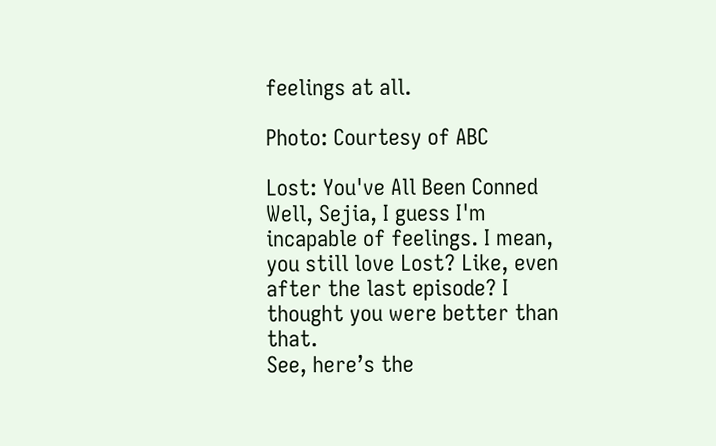feelings at all.

Photo: Courtesy of ABC

Lost: You've All Been Conned
Well, Sejia, I guess I'm incapable of feelings. I mean, you still love Lost? Like, even after the last episode? I thought you were better than that.
See, here’s the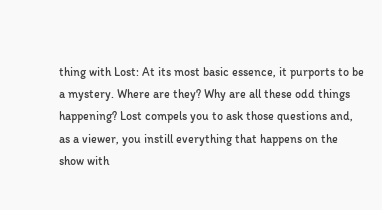thing with Lost: At its most basic essence, it purports to be a mystery. Where are they? Why are all these odd things happening? Lost compels you to ask those questions and, as a viewer, you instill everything that happens on the show with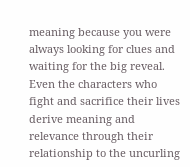meaning because you were always looking for clues and waiting for the big reveal. Even the characters who fight and sacrifice their lives derive meaning and relevance through their relationship to the uncurling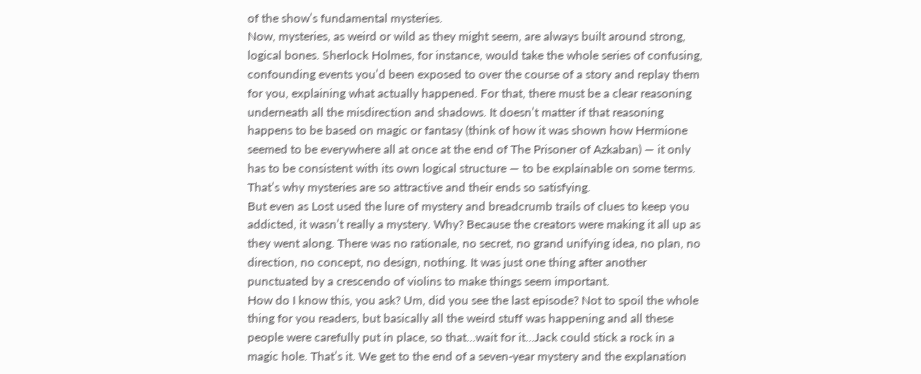of the show’s fundamental mysteries.
Now, mysteries, as weird or wild as they might seem, are always built around strong, logical bones. Sherlock Holmes, for instance, would take the whole series of confusing, confounding events you’d been exposed to over the course of a story and replay them for you, explaining what actually happened. For that, there must be a clear reasoning underneath all the misdirection and shadows. It doesn’t matter if that reasoning happens to be based on magic or fantasy (think of how it was shown how Hermione seemed to be everywhere all at once at the end of The Prisoner of Azkaban) — it only has to be consistent with its own logical structure — to be explainable on some terms. That’s why mysteries are so attractive and their ends so satisfying.
But even as Lost used the lure of mystery and breadcrumb trails of clues to keep you addicted, it wasn’t really a mystery. Why? Because the creators were making it all up as they went along. There was no rationale, no secret, no grand unifying idea, no plan, no direction, no concept, no design, nothing. It was just one thing after another punctuated by a crescendo of violins to make things seem important.
How do I know this, you ask? Um, did you see the last episode? Not to spoil the whole thing for you readers, but basically all the weird stuff was happening and all these people were carefully put in place, so that…wait for it…Jack could stick a rock in a magic hole. That’s it. We get to the end of a seven-year mystery and the explanation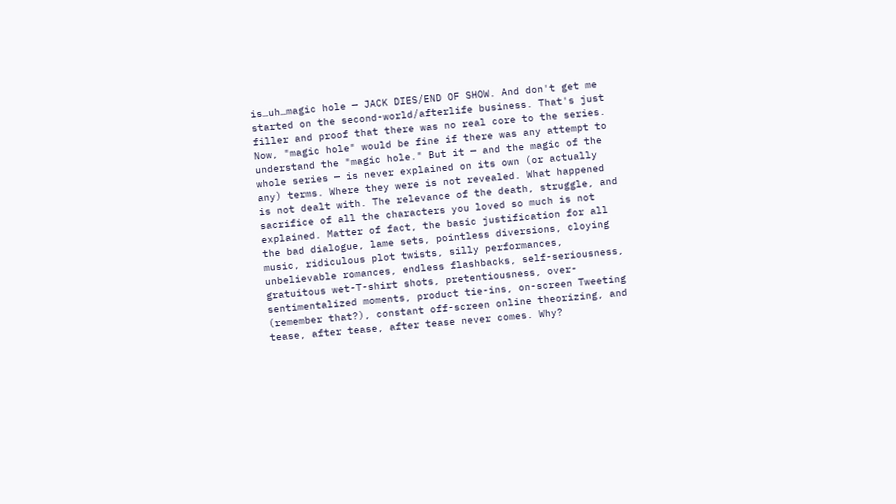is…uh…magic hole — JACK DIES/END OF SHOW. And don't get me started on the second-world/afterlife business. That's just filler and proof that there was no real core to the series.
Now, "magic hole" would be fine if there was any attempt to understand the "magic hole." But it — and the magic of the whole series — is never explained on its own (or actually any) terms. Where they were is not revealed. What happened is not dealt with. The relevance of the death, struggle, and sacrifice of all the characters you loved so much is not explained. Matter of fact, the basic justification for all the bad dialogue, lame sets, pointless diversions, cloying music, ridiculous plot twists, silly performances, unbelievable romances, endless flashbacks, self-seriousness, gratuitous wet-T-shirt shots, pretentiousness, over-sentimentalized moments, product tie-ins, on-screen Tweeting (remember that?), constant off-screen online theorizing, and tease, after tease, after tease never comes. Why?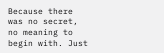Because there was no secret, no meaning to begin with. Just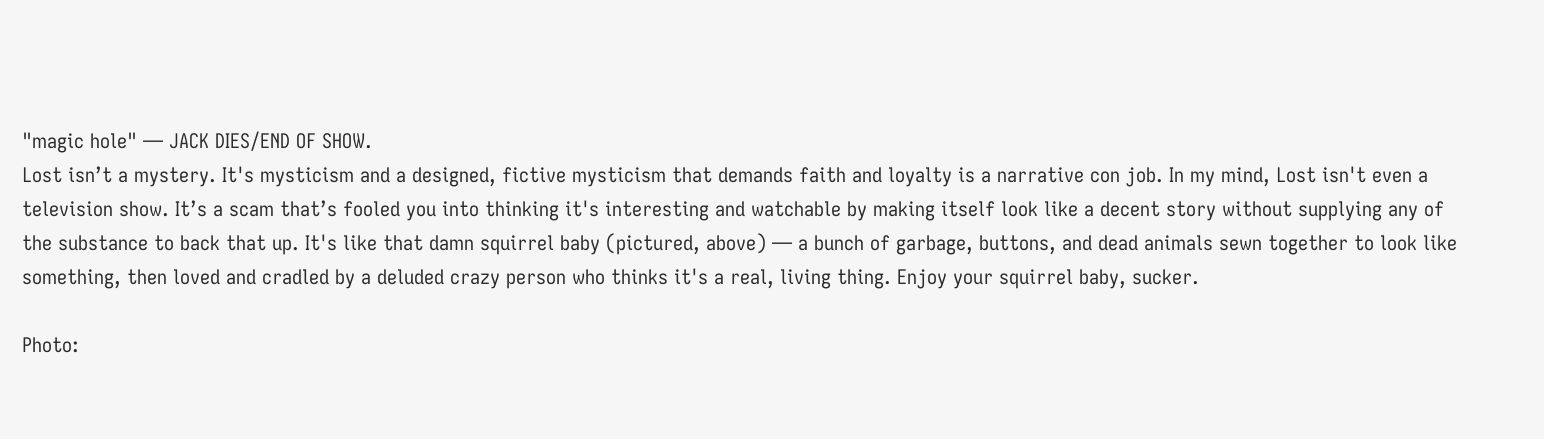"magic hole" — JACK DIES/END OF SHOW.
Lost isn’t a mystery. It's mysticism and a designed, fictive mysticism that demands faith and loyalty is a narrative con job. In my mind, Lost isn't even a television show. It’s a scam that’s fooled you into thinking it's interesting and watchable by making itself look like a decent story without supplying any of the substance to back that up. It's like that damn squirrel baby (pictured, above) — a bunch of garbage, buttons, and dead animals sewn together to look like something, then loved and cradled by a deluded crazy person who thinks it's a real, living thing. Enjoy your squirrel baby, sucker.

Photo: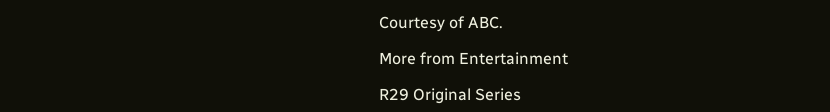Courtesy of ABC.

More from Entertainment

R29 Original Series